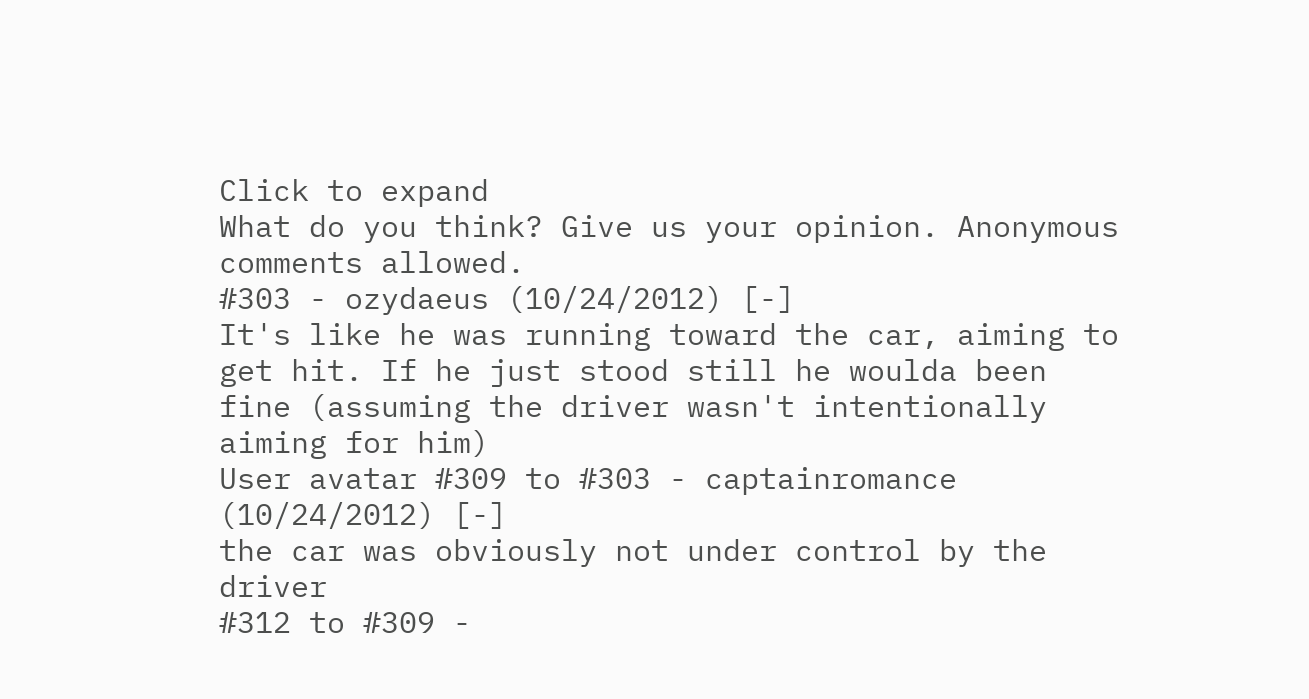Click to expand
What do you think? Give us your opinion. Anonymous comments allowed.
#303 - ozydaeus (10/24/2012) [-]
It's like he was running toward the car, aiming to get hit. If he just stood still he woulda been fine (assuming the driver wasn't intentionally aiming for him)
User avatar #309 to #303 - captainromance (10/24/2012) [-]
the car was obviously not under control by the driver
#312 to #309 -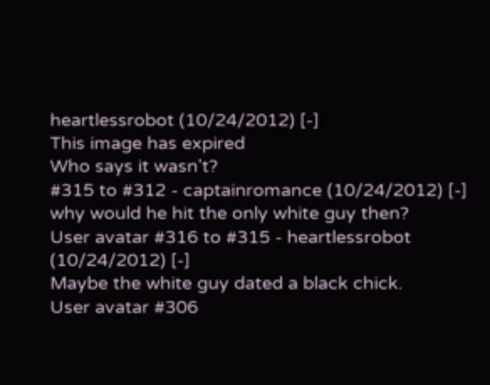heartlessrobot (10/24/2012) [-]
This image has expired
Who says it wasn't?
#315 to #312 - captainromance (10/24/2012) [-]
why would he hit the only white guy then?
User avatar #316 to #315 - heartlessrobot (10/24/2012) [-]
Maybe the white guy dated a black chick.
User avatar #306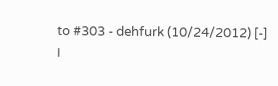to #303 - dehfurk (10/24/2012) [-]
I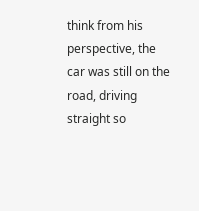think from his perspective, the car was still on the road, driving straight so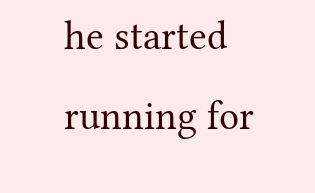he started running for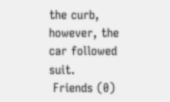the curb, however, the car followed suit.
 Friends (0)